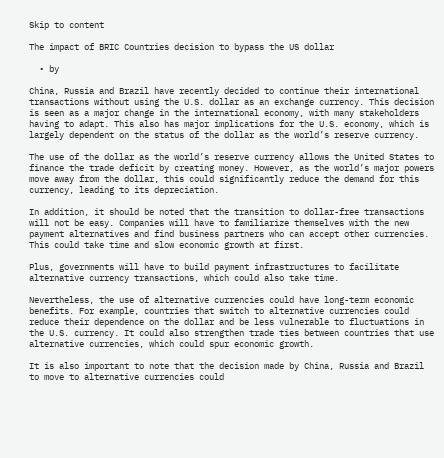Skip to content

The impact of BRIC Countries decision to bypass the US dollar

  • by

China, Russia and Brazil have recently decided to continue their international transactions without using the U.S. dollar as an exchange currency. This decision is seen as a major change in the international economy, with many stakeholders having to adapt. This also has major implications for the U.S. economy, which is largely dependent on the status of the dollar as the world’s reserve currency.

The use of the dollar as the world’s reserve currency allows the United States to finance the trade deficit by creating money. However, as the world’s major powers move away from the dollar, this could significantly reduce the demand for this currency, leading to its depreciation.

In addition, it should be noted that the transition to dollar-free transactions will not be easy. Companies will have to familiarize themselves with the new payment alternatives and find business partners who can accept other currencies. This could take time and slow economic growth at first.

Plus, governments will have to build payment infrastructures to facilitate alternative currency transactions, which could also take time.

Nevertheless, the use of alternative currencies could have long-term economic benefits. For example, countries that switch to alternative currencies could reduce their dependence on the dollar and be less vulnerable to fluctuations in the U.S. currency. It could also strengthen trade ties between countries that use alternative currencies, which could spur economic growth.

It is also important to note that the decision made by China, Russia and Brazil to move to alternative currencies could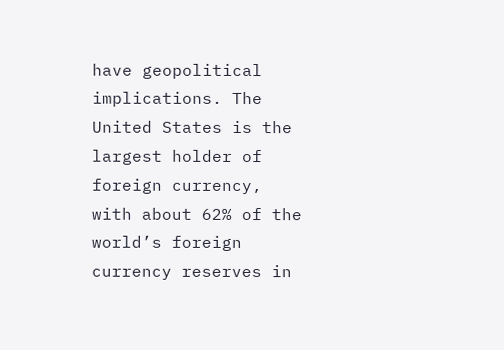have geopolitical implications. The United States is the largest holder of foreign currency, with about 62% of the world’s foreign currency reserves in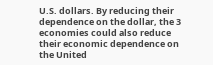U.S. dollars. By reducing their dependence on the dollar, the 3 economies could also reduce their economic dependence on the United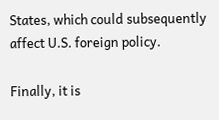States, which could subsequently affect U.S. foreign policy.

Finally, it is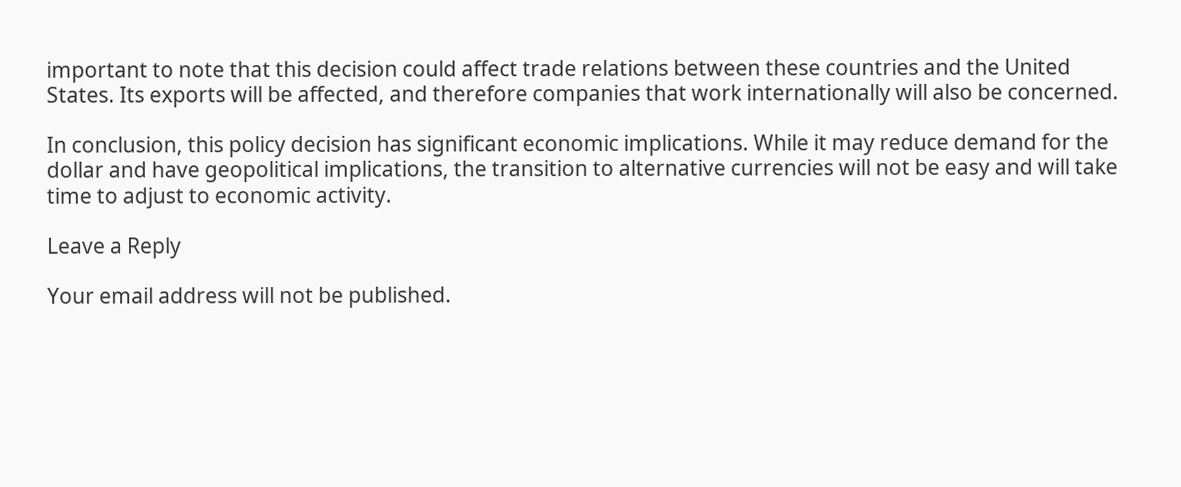important to note that this decision could affect trade relations between these countries and the United States. Its exports will be affected, and therefore companies that work internationally will also be concerned.

In conclusion, this policy decision has significant economic implications. While it may reduce demand for the dollar and have geopolitical implications, the transition to alternative currencies will not be easy and will take time to adjust to economic activity.

Leave a Reply

Your email address will not be published.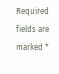Required fields are marked *